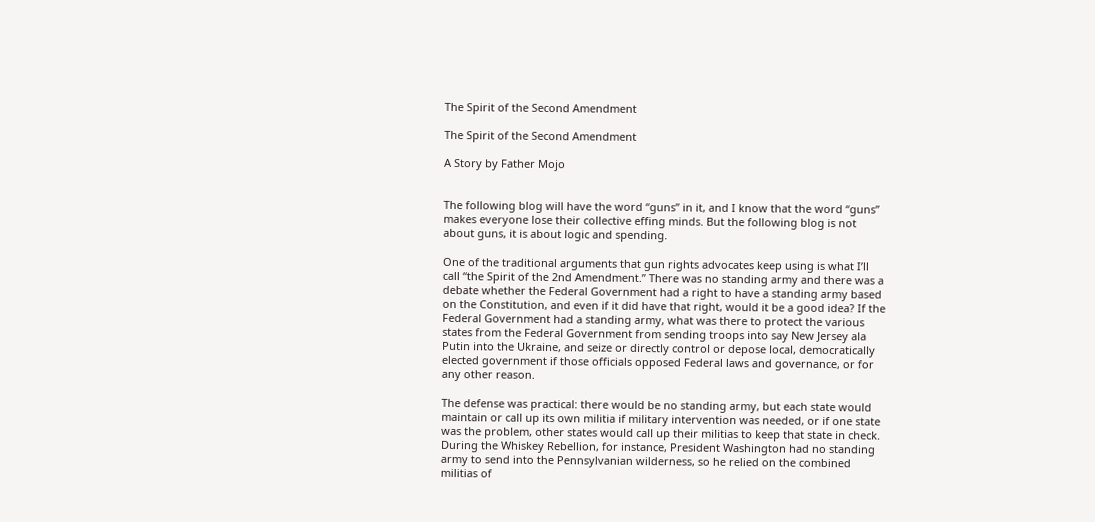The Spirit of the Second Amendment

The Spirit of the Second Amendment

A Story by Father Mojo


The following blog will have the word “guns” in it, and I know that the word “guns” makes everyone lose their collective effing minds. But the following blog is not about guns, it is about logic and spending.

One of the traditional arguments that gun rights advocates keep using is what I’ll call “the Spirit of the 2nd Amendment.” There was no standing army and there was a debate whether the Federal Government had a right to have a standing army based on the Constitution, and even if it did have that right, would it be a good idea? If the Federal Government had a standing army, what was there to protect the various states from the Federal Government from sending troops into say New Jersey ala Putin into the Ukraine, and seize or directly control or depose local, democratically elected government if those officials opposed Federal laws and governance, or for any other reason.

The defense was practical: there would be no standing army, but each state would maintain or call up its own militia if military intervention was needed, or if one state was the problem, other states would call up their militias to keep that state in check. During the Whiskey Rebellion, for instance, President Washington had no standing army to send into the Pennsylvanian wilderness, so he relied on the combined militias of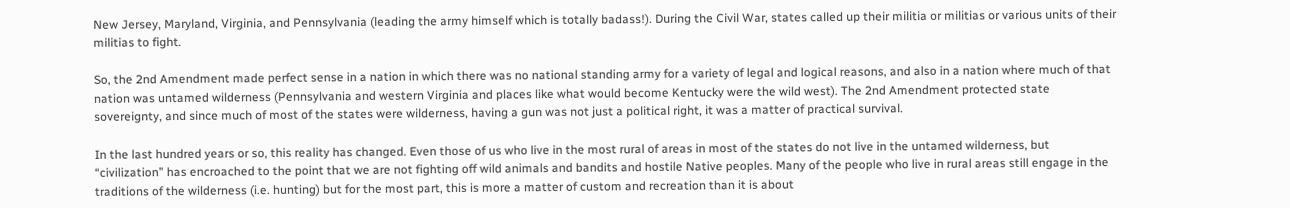New Jersey, Maryland, Virginia, and Pennsylvania (leading the army himself which is totally badass!). During the Civil War, states called up their militia or militias or various units of their militias to fight.

So, the 2nd Amendment made perfect sense in a nation in which there was no national standing army for a variety of legal and logical reasons, and also in a nation where much of that nation was untamed wilderness (Pennsylvania and western Virginia and places like what would become Kentucky were the wild west). The 2nd Amendment protected state sovereignty, and since much of most of the states were wilderness, having a gun was not just a political right, it was a matter of practical survival.

In the last hundred years or so, this reality has changed. Even those of us who live in the most rural of areas in most of the states do not live in the untamed wilderness, but “civilization” has encroached to the point that we are not fighting off wild animals and bandits and hostile Native peoples. Many of the people who live in rural areas still engage in the traditions of the wilderness (i.e. hunting) but for the most part, this is more a matter of custom and recreation than it is about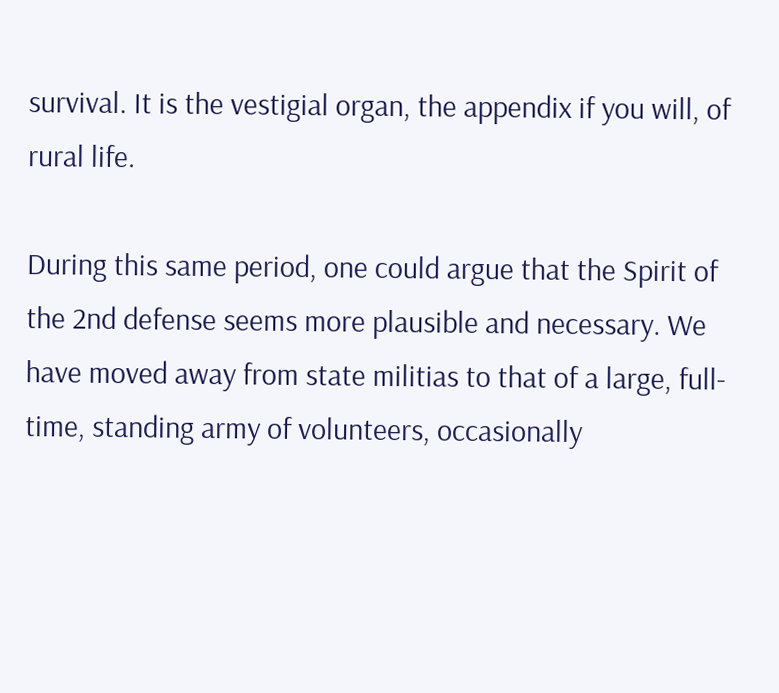survival. It is the vestigial organ, the appendix if you will, of rural life.

During this same period, one could argue that the Spirit of the 2nd defense seems more plausible and necessary. We have moved away from state militias to that of a large, full-time, standing army of volunteers, occasionally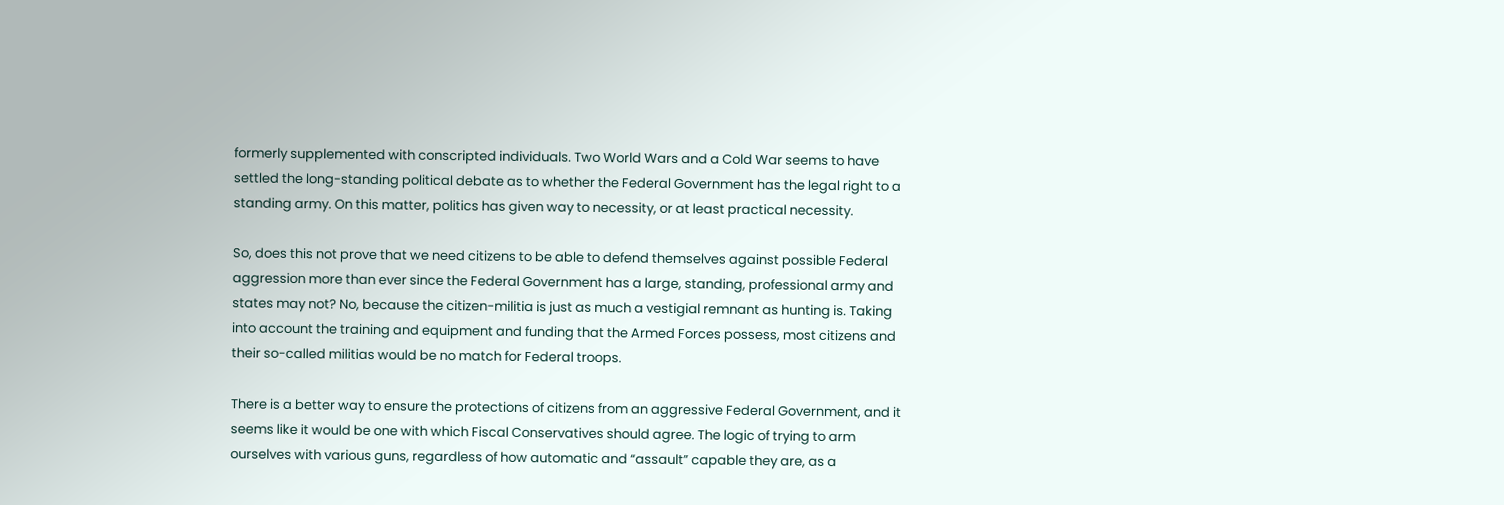formerly supplemented with conscripted individuals. Two World Wars and a Cold War seems to have settled the long-standing political debate as to whether the Federal Government has the legal right to a standing army. On this matter, politics has given way to necessity, or at least practical necessity.

So, does this not prove that we need citizens to be able to defend themselves against possible Federal aggression more than ever since the Federal Government has a large, standing, professional army and states may not? No, because the citizen-militia is just as much a vestigial remnant as hunting is. Taking into account the training and equipment and funding that the Armed Forces possess, most citizens and their so-called militias would be no match for Federal troops.

There is a better way to ensure the protections of citizens from an aggressive Federal Government, and it seems like it would be one with which Fiscal Conservatives should agree. The logic of trying to arm ourselves with various guns, regardless of how automatic and “assault” capable they are, as a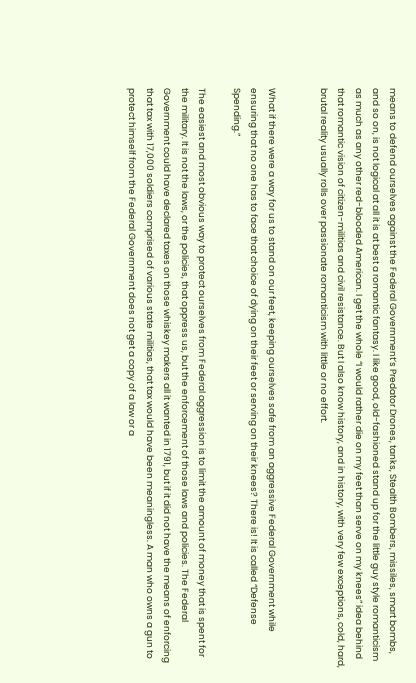means to defend ourselves against the Federal Government’s Predator Drones, tanks, Stealth Bombers, missiles, smart bombs, and so on, is not logical at all it is at best a romantic fantasy. I like good, old-fashioned stand up for the little guy style romanticism as much as any other red-blooded American. I get the whole “I would rather die on my feet than serve on my knees” idea behind that romantic vision of citizen-militias and civil resistance. But I also know history, and in history, with very few exceptions, cold, hard, brutal reality usually rolls over passionate romanticism with little or no effort.


What if there were a way for us to stand on our feet, keeping ourselves safe from an aggressive Federal Government while ensuring that no one has to face that choice of dying on their feet or serving on their knees? There is! It is called “Defense Spending.”

The easiest and most obvious way to protect ourselves from Federal aggression is to limit the amount of money that is spent for the military. It is not the laws, or the policies, that oppress us, but the enforcement of those laws and policies. The Federal Government could have declared taxes on those whiskey makers all it wanted in 1791, but if it did not have the means of enforcing that tax with 17,000 soldiers comprised of various state militias, that tax would have been meaningless. A man who owns a gun to protect himself from the Federal Government does not get a copy of a law or a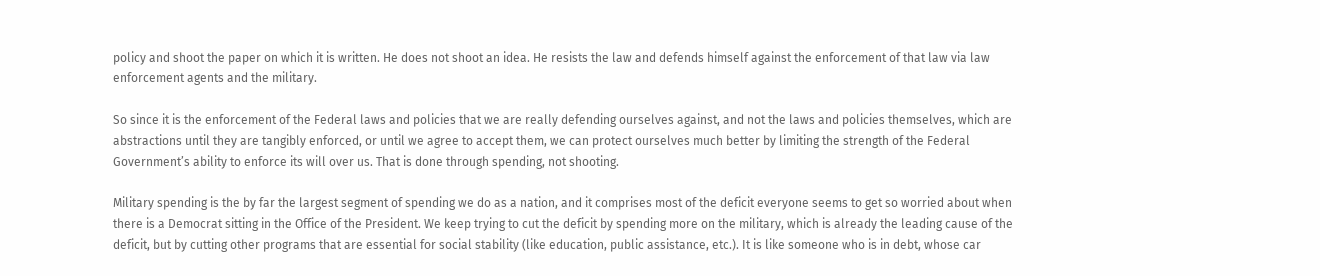policy and shoot the paper on which it is written. He does not shoot an idea. He resists the law and defends himself against the enforcement of that law via law enforcement agents and the military.

So since it is the enforcement of the Federal laws and policies that we are really defending ourselves against, and not the laws and policies themselves, which are abstractions until they are tangibly enforced, or until we agree to accept them, we can protect ourselves much better by limiting the strength of the Federal Government’s ability to enforce its will over us. That is done through spending, not shooting.

Military spending is the by far the largest segment of spending we do as a nation, and it comprises most of the deficit everyone seems to get so worried about when there is a Democrat sitting in the Office of the President. We keep trying to cut the deficit by spending more on the military, which is already the leading cause of the deficit, but by cutting other programs that are essential for social stability (like education, public assistance, etc.). It is like someone who is in debt, whose car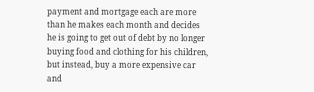payment and mortgage each are more than he makes each month and decides he is going to get out of debt by no longer buying food and clothing for his children, but instead, buy a more expensive car and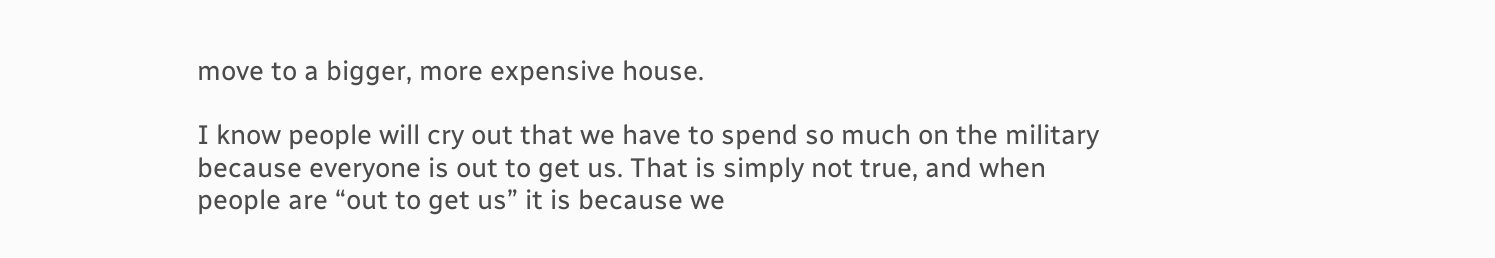move to a bigger, more expensive house.

I know people will cry out that we have to spend so much on the military because everyone is out to get us. That is simply not true, and when people are “out to get us” it is because we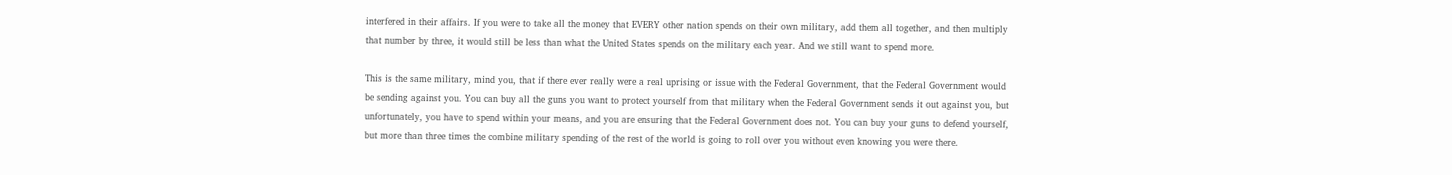interfered in their affairs. If you were to take all the money that EVERY other nation spends on their own military, add them all together, and then multiply that number by three, it would still be less than what the United States spends on the military each year. And we still want to spend more.

This is the same military, mind you, that if there ever really were a real uprising or issue with the Federal Government, that the Federal Government would be sending against you. You can buy all the guns you want to protect yourself from that military when the Federal Government sends it out against you, but unfortunately, you have to spend within your means, and you are ensuring that the Federal Government does not. You can buy your guns to defend yourself, but more than three times the combine military spending of the rest of the world is going to roll over you without even knowing you were there.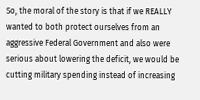So, the moral of the story is that if we REALLY wanted to both protect ourselves from an aggressive Federal Government and also were serious about lowering the deficit, we would be cutting military spending instead of increasing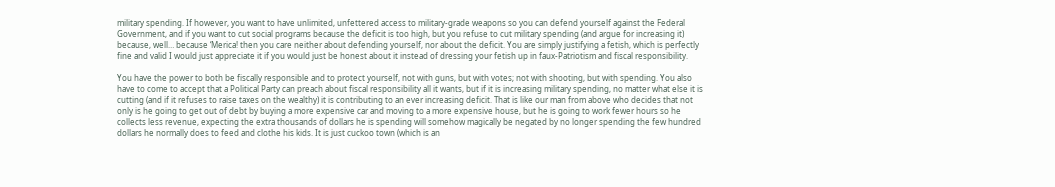military spending. If however, you want to have unlimited, unfettered access to military-grade weapons so you can defend yourself against the Federal Government, and if you want to cut social programs because the deficit is too high, but you refuse to cut military spending (and argue for increasing it) because, well… because ‘Merica! then you care neither about defending yourself, nor about the deficit. You are simply justifying a fetish, which is perfectly fine and valid I would just appreciate it if you would just be honest about it instead of dressing your fetish up in faux-Patriotism and fiscal responsibility.

You have the power to both be fiscally responsible and to protect yourself, not with guns, but with votes; not with shooting, but with spending. You also have to come to accept that a Political Party can preach about fiscal responsibility all it wants, but if it is increasing military spending, no matter what else it is cutting (and if it refuses to raise taxes on the wealthy) it is contributing to an ever increasing deficit. That is like our man from above who decides that not only is he going to get out of debt by buying a more expensive car and moving to a more expensive house, but he is going to work fewer hours so he collects less revenue, expecting the extra thousands of dollars he is spending will somehow magically be negated by no longer spending the few hundred dollars he normally does to feed and clothe his kids. It is just cuckoo town (which is an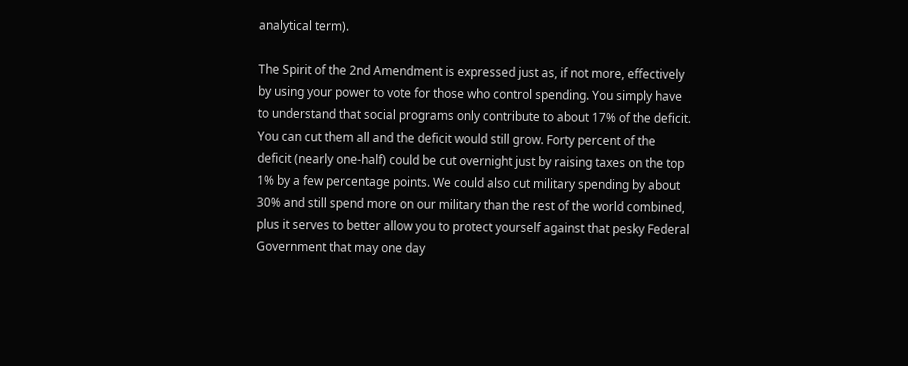analytical term).

The Spirit of the 2nd Amendment is expressed just as, if not more, effectively by using your power to vote for those who control spending. You simply have to understand that social programs only contribute to about 17% of the deficit. You can cut them all and the deficit would still grow. Forty percent of the deficit (nearly one-half) could be cut overnight just by raising taxes on the top 1% by a few percentage points. We could also cut military spending by about 30% and still spend more on our military than the rest of the world combined, plus it serves to better allow you to protect yourself against that pesky Federal Government that may one day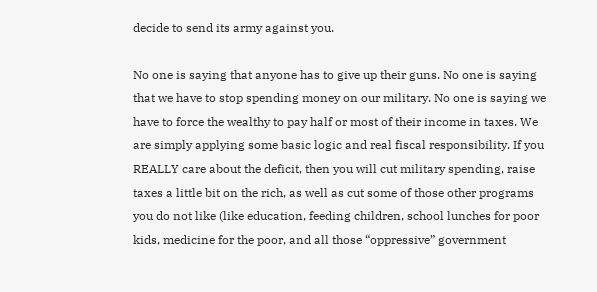decide to send its army against you.

No one is saying that anyone has to give up their guns. No one is saying that we have to stop spending money on our military. No one is saying we have to force the wealthy to pay half or most of their income in taxes. We are simply applying some basic logic and real fiscal responsibility. If you REALLY care about the deficit, then you will cut military spending, raise taxes a little bit on the rich, as well as cut some of those other programs you do not like (like education, feeding children, school lunches for poor kids, medicine for the poor, and all those “oppressive” government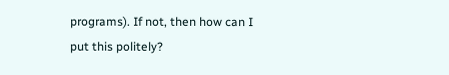programs). If not, then how can I put this politely?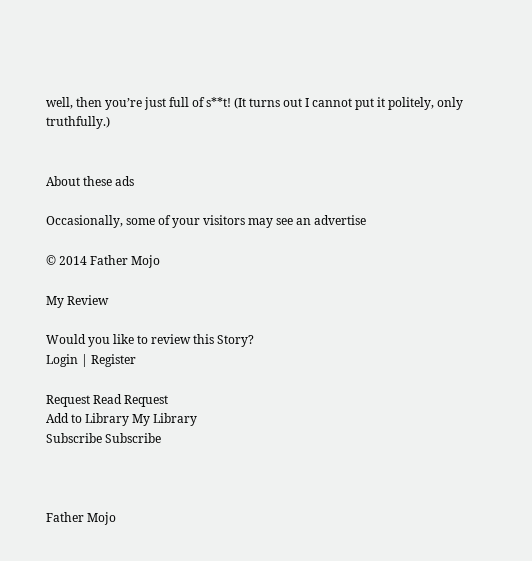well, then you’re just full of s**t! (It turns out I cannot put it politely, only truthfully.)


About these ads

Occasionally, some of your visitors may see an advertise

© 2014 Father Mojo

My Review

Would you like to review this Story?
Login | Register

Request Read Request
Add to Library My Library
Subscribe Subscribe



Father Mojo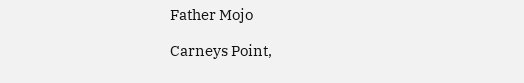Father Mojo

Carneys Point,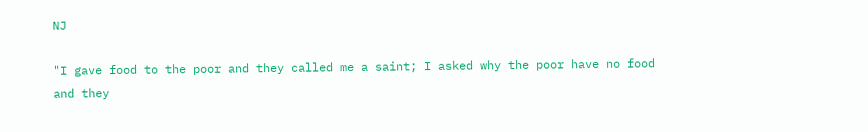NJ

"I gave food to the poor and they called me a saint; I asked why the poor have no food and they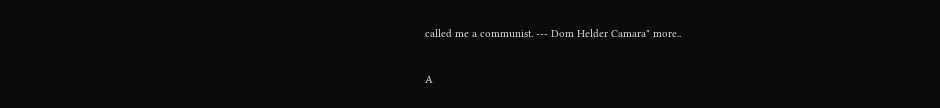called me a communist. --- Dom Helder Camara" more..


A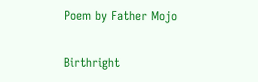Poem by Father Mojo

Birthright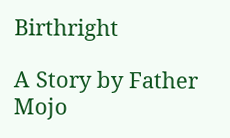Birthright

A Story by Father Mojo